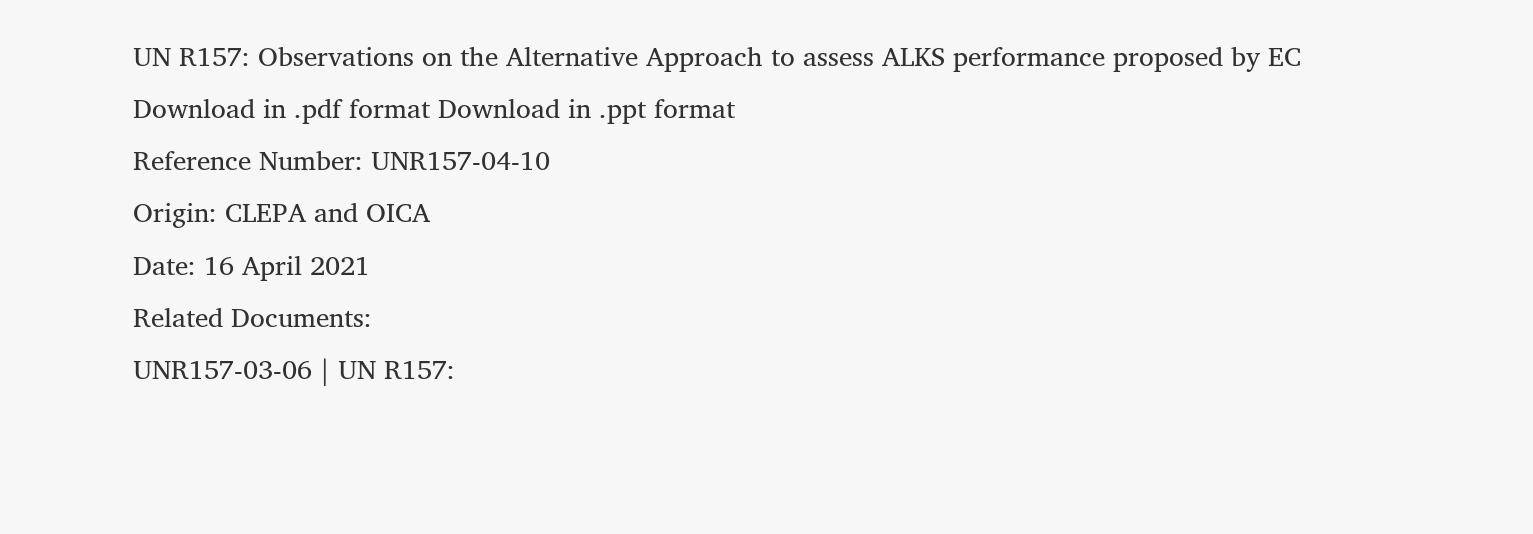UN R157: Observations on the Alternative Approach to assess ALKS performance proposed by EC
Download in .pdf format Download in .ppt format
Reference Number: UNR157-04-10
Origin: CLEPA and OICA
Date: 16 April 2021
Related Documents:
UNR157-03-06 | UN R157: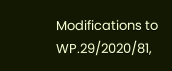Modifications to WP.29/2020/81,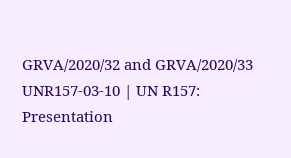GRVA/2020/32 and GRVA/2020/33
UNR157-03-10 | UN R157: Presentation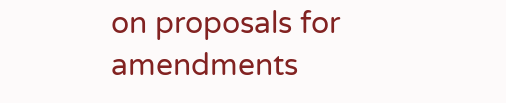on proposals for amendments